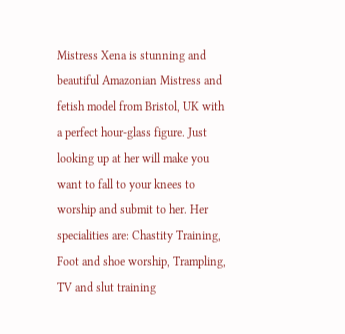Mistress Xena is stunning and beautiful Amazonian Mistress and fetish model from Bristol, UK with a perfect hour-glass figure. Just looking up at her will make you want to fall to your knees to worship and submit to her. Her specialities are: Chastity Training, Foot and shoe worship, Trampling, TV and slut training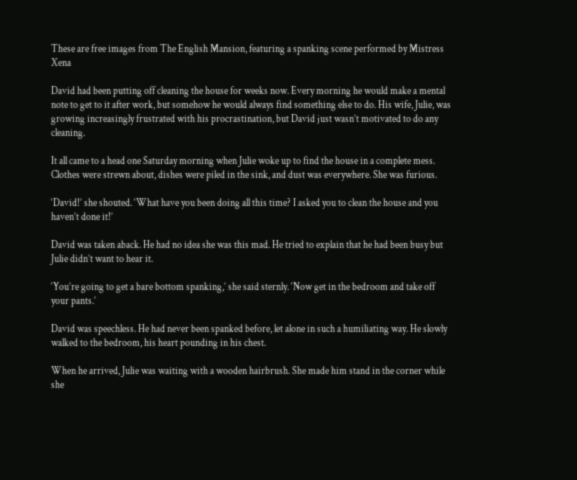These are free images from The English Mansion, featuring a spanking scene performed by Mistress Xena

David had been putting off cleaning the house for weeks now. Every morning he would make a mental note to get to it after work, but somehow he would always find something else to do. His wife, Julie, was growing increasingly frustrated with his procrastination, but David just wasn’t motivated to do any cleaning.

It all came to a head one Saturday morning when Julie woke up to find the house in a complete mess. Clothes were strewn about, dishes were piled in the sink, and dust was everywhere. She was furious.

‘David!’ she shouted. ‘What have you been doing all this time? I asked you to clean the house and you haven’t done it!’

David was taken aback. He had no idea she was this mad. He tried to explain that he had been busy but Julie didn’t want to hear it.

‘You’re going to get a bare bottom spanking,’ she said sternly. ‘Now get in the bedroom and take off your pants.’

David was speechless. He had never been spanked before, let alone in such a humiliating way. He slowly walked to the bedroom, his heart pounding in his chest.

When he arrived, Julie was waiting with a wooden hairbrush. She made him stand in the corner while she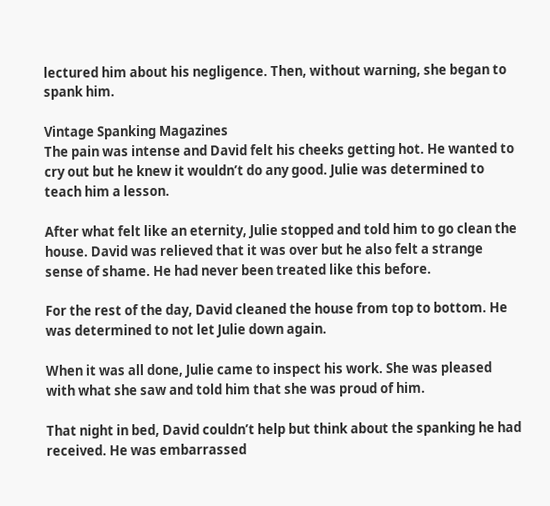lectured him about his negligence. Then, without warning, she began to spank him.

Vintage Spanking Magazines
The pain was intense and David felt his cheeks getting hot. He wanted to cry out but he knew it wouldn’t do any good. Julie was determined to teach him a lesson.

After what felt like an eternity, Julie stopped and told him to go clean the house. David was relieved that it was over but he also felt a strange sense of shame. He had never been treated like this before.

For the rest of the day, David cleaned the house from top to bottom. He was determined to not let Julie down again.

When it was all done, Julie came to inspect his work. She was pleased with what she saw and told him that she was proud of him.

That night in bed, David couldn’t help but think about the spanking he had received. He was embarrassed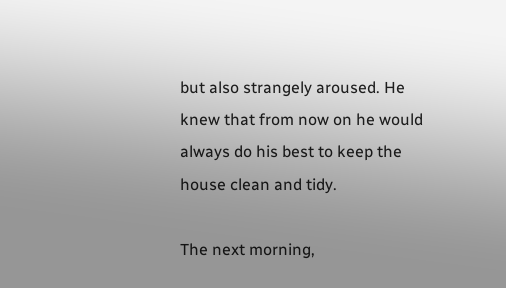but also strangely aroused. He knew that from now on he would always do his best to keep the house clean and tidy.

The next morning,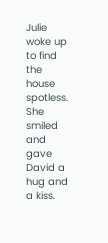Julie woke up to find the house spotless. She smiled and gave David a hug and a kiss.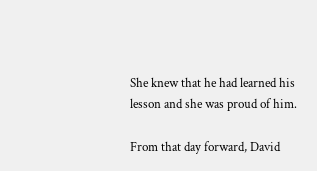She knew that he had learned his lesson and she was proud of him.

From that day forward, David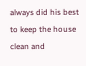always did his best to keep the house clean and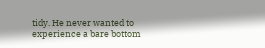tidy. He never wanted to experience a bare bottom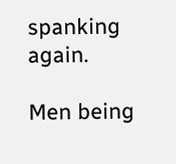spanking again.

Men being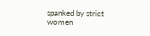spanked by strict women